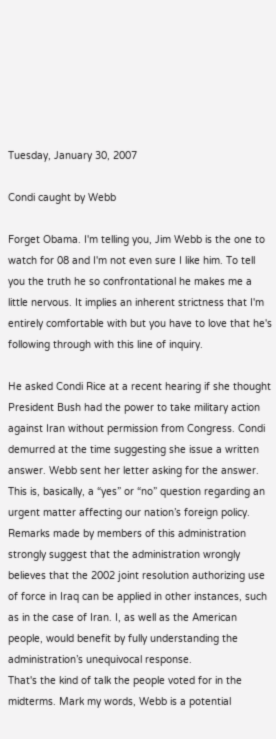Tuesday, January 30, 2007

Condi caught by Webb

Forget Obama. I'm telling you, Jim Webb is the one to watch for 08 and I'm not even sure I like him. To tell you the truth he so confrontational he makes me a little nervous. It implies an inherent strictness that I'm entirely comfortable with but you have to love that he's following through with this line of inquiry.

He asked Condi Rice at a recent hearing if she thought President Bush had the power to take military action against Iran without permission from Congress. Condi demurred at the time suggesting she issue a written answer. Webb sent her letter asking for the answer.
This is, basically, a “yes” or “no” question regarding an urgent matter affecting our nation’s foreign policy. Remarks made by members of this administration strongly suggest that the administration wrongly believes that the 2002 joint resolution authorizing use of force in Iraq can be applied in other instances, such as in the case of Iran. I, as well as the American people, would benefit by fully understanding the administration’s unequivocal response.
That's the kind of talk the people voted for in the midterms. Mark my words, Webb is a potential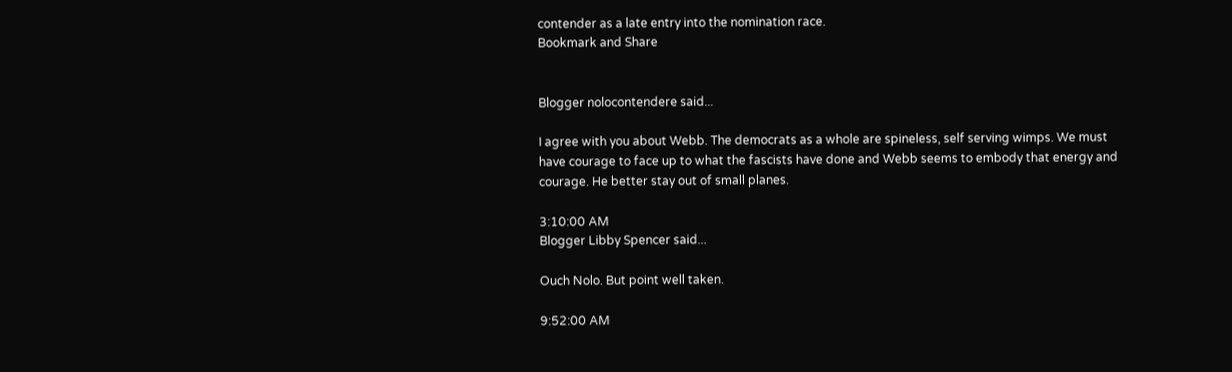contender as a late entry into the nomination race.
Bookmark and Share


Blogger nolocontendere said...

I agree with you about Webb. The democrats as a whole are spineless, self serving wimps. We must have courage to face up to what the fascists have done and Webb seems to embody that energy and courage. He better stay out of small planes.

3:10:00 AM
Blogger Libby Spencer said...

Ouch Nolo. But point well taken.

9:52:00 AM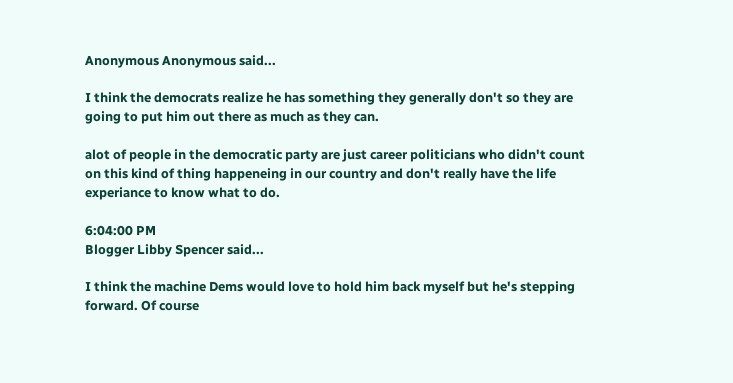Anonymous Anonymous said...

I think the democrats realize he has something they generally don't so they are going to put him out there as much as they can.

alot of people in the democratic party are just career politicians who didn't count on this kind of thing happeneing in our country and don't really have the life experiance to know what to do.

6:04:00 PM
Blogger Libby Spencer said...

I think the machine Dems would love to hold him back myself but he's stepping forward. Of course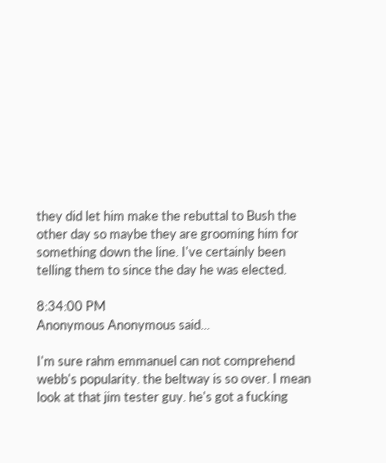they did let him make the rebuttal to Bush the other day so maybe they are grooming him for something down the line. I've certainly been telling them to since the day he was elected.

8:34:00 PM
Anonymous Anonymous said...

I'm sure rahm emmanuel can not comprehend webb's popularity. the beltway is so over. I mean look at that jim tester guy. he's got a fucking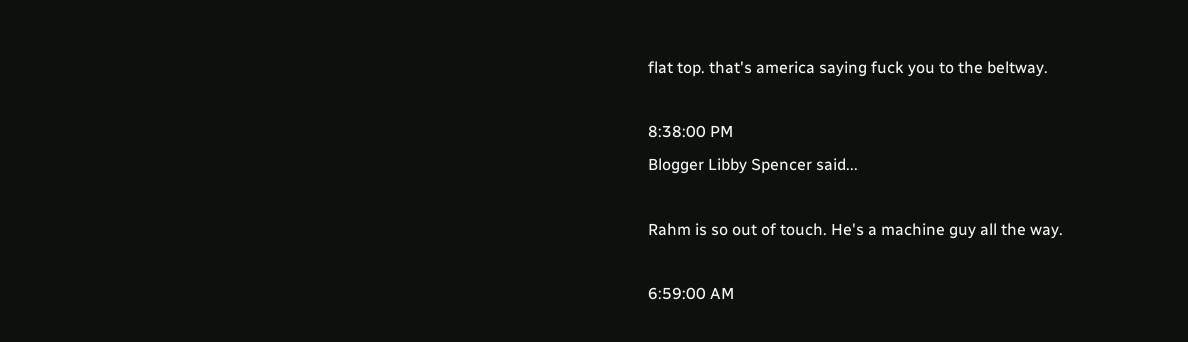flat top. that's america saying fuck you to the beltway.

8:38:00 PM
Blogger Libby Spencer said...

Rahm is so out of touch. He's a machine guy all the way.

6:59:00 AM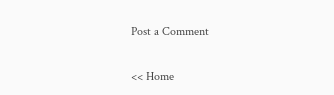Post a Comment

<< Home